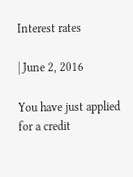Interest rates

| June 2, 2016

You have just applied for a credit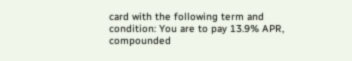card with the following term and condition: You are to pay 13.9% APR, compounded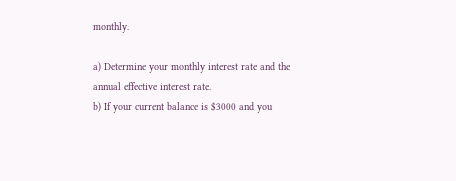monthly.

a) Determine your monthly interest rate and the annual effective interest rate.
b) If your current balance is $3000 and you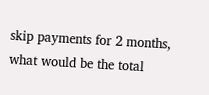skip payments for 2 months, what would be the total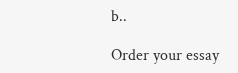b..

Order your essay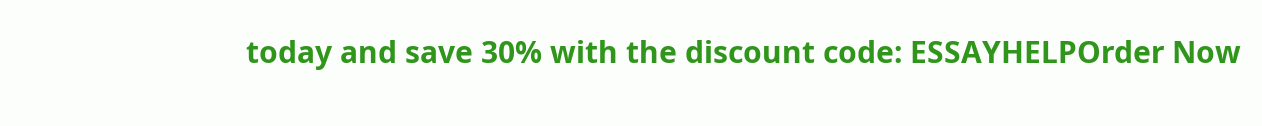today and save 30% with the discount code: ESSAYHELPOrder Now